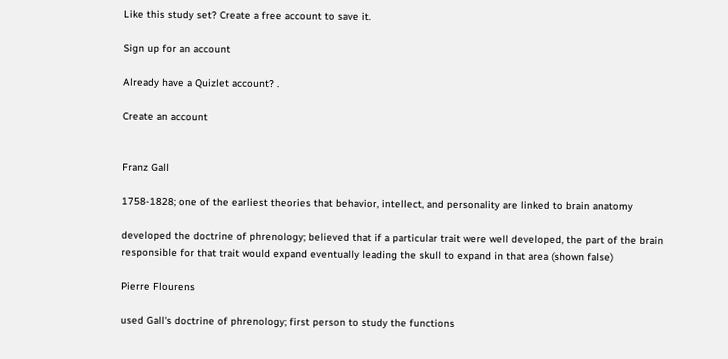Like this study set? Create a free account to save it.

Sign up for an account

Already have a Quizlet account? .

Create an account


Franz Gall

1758-1828; one of the earliest theories that behavior, intellect, and personality are linked to brain anatomy

developed the doctrine of phrenology; believed that if a particular trait were well developed, the part of the brain responsible for that trait would expand eventually leading the skull to expand in that area (shown false)

Pierre Flourens

used Gall's doctrine of phrenology; first person to study the functions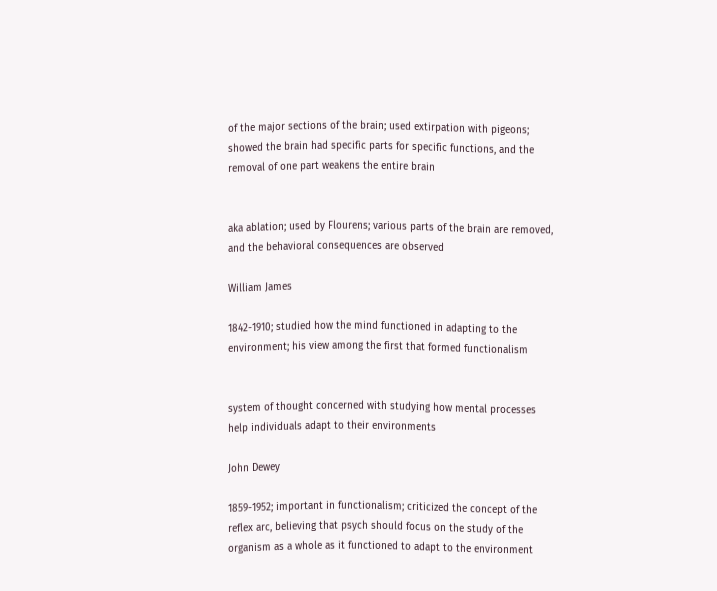of the major sections of the brain; used extirpation with pigeons; showed the brain had specific parts for specific functions, and the removal of one part weakens the entire brain


aka ablation; used by Flourens; various parts of the brain are removed, and the behavioral consequences are observed

William James

1842-1910; studied how the mind functioned in adapting to the environment; his view among the first that formed functionalism


system of thought concerned with studying how mental processes help individuals adapt to their environments

John Dewey

1859-1952; important in functionalism; criticized the concept of the reflex arc, believing that psych should focus on the study of the organism as a whole as it functioned to adapt to the environment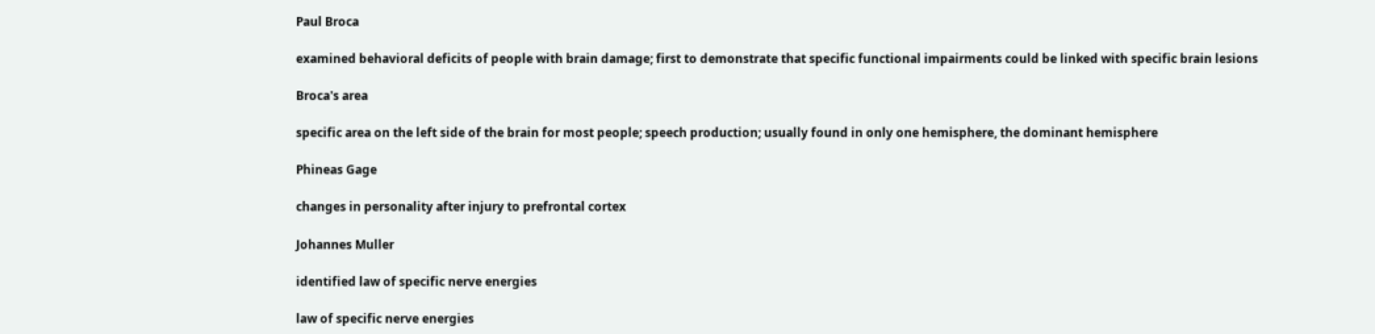Paul Broca

examined behavioral deficits of people with brain damage; first to demonstrate that specific functional impairments could be linked with specific brain lesions

Broca's area

specific area on the left side of the brain for most people; speech production; usually found in only one hemisphere, the dominant hemisphere

Phineas Gage

changes in personality after injury to prefrontal cortex

Johannes Muller

identified law of specific nerve energies

law of specific nerve energies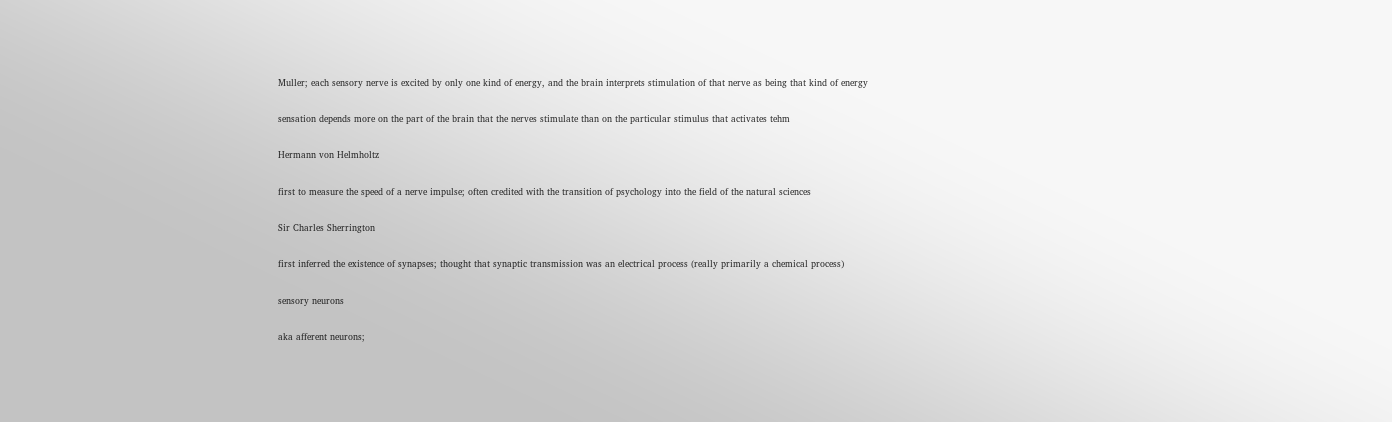Muller; each sensory nerve is excited by only one kind of energy, and the brain interprets stimulation of that nerve as being that kind of energy

sensation depends more on the part of the brain that the nerves stimulate than on the particular stimulus that activates tehm

Hermann von Helmholtz

first to measure the speed of a nerve impulse; often credited with the transition of psychology into the field of the natural sciences

Sir Charles Sherrington

first inferred the existence of synapses; thought that synaptic transmission was an electrical process (really primarily a chemical process)

sensory neurons

aka afferent neurons;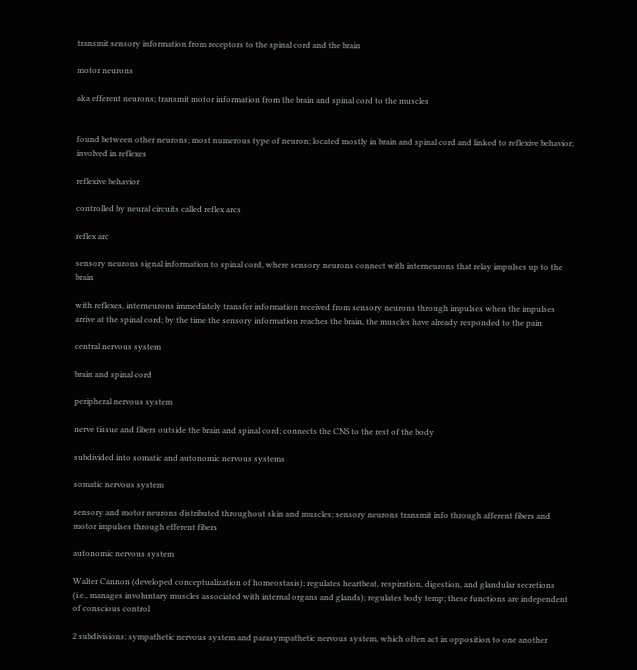transmit sensory information from receptors to the spinal cord and the brain

motor neurons

aka efferent neurons; transmit motor information from the brain and spinal cord to the muscles


found between other neurons; most numerous type of neuron; located mostly in brain and spinal cord and linked to reflexive behavior; involved in reflexes

reflexive behavior

controlled by neural circuits called reflex arcs

reflex arc

sensory neurons signal information to spinal cord, where sensory neurons connect with interneurons that relay impulses up to the brain

with reflexes, interneurons immediately transfer information received from sensory neurons through impulses when the impulses arrive at the spinal cord; by the time the sensory information reaches the brain, the muscles have already responded to the pain

central nervous system

brain and spinal cord

peripheral nervous system

nerve tissue and fibers outside the brain and spinal cord; connects the CNS to the rest of the body

subdivided into somatic and autonomic nervous systems

somatic nervous system

sensory and motor neurons distributed throughout skin and muscles; sensory neurons transmit info through afferent fibers and motor impulses through efferent fibers

autonomic nervous system

Walter Cannon (developed conceptualization of homeostasis); regulates heartbeat, respiration, digestion, and glandular secretions (i.e., manages involuntary muscles associated with internal organs and glands); regulates body temp; these functions are independent of conscious control

2 subdivisions: sympathetic nervous system and parasympathetic nervous system, which often act in opposition to one another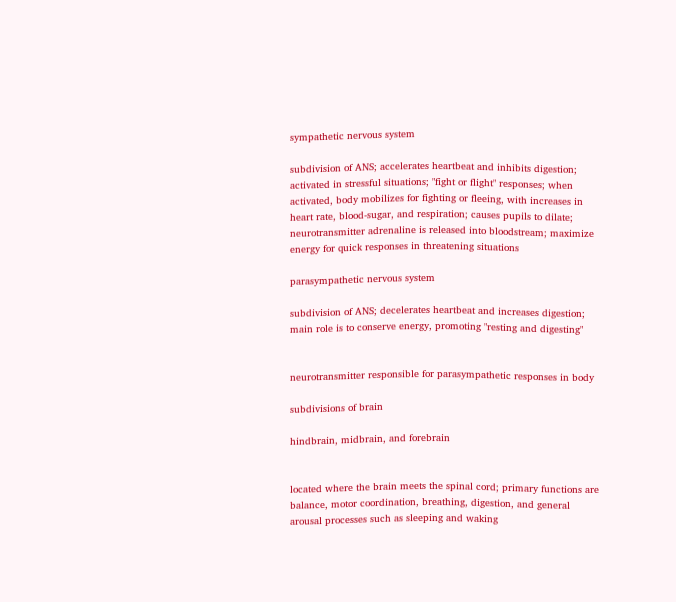sympathetic nervous system

subdivision of ANS; accelerates heartbeat and inhibits digestion; activated in stressful situations; "fight or flight" responses; when activated, body mobilizes for fighting or fleeing, with increases in heart rate, blood-sugar, and respiration; causes pupils to dilate; neurotransmitter adrenaline is released into bloodstream; maximize energy for quick responses in threatening situations

parasympathetic nervous system

subdivision of ANS; decelerates heartbeat and increases digestion; main role is to conserve energy, promoting "resting and digesting"


neurotransmitter responsible for parasympathetic responses in body

subdivisions of brain

hindbrain, midbrain, and forebrain


located where the brain meets the spinal cord; primary functions are balance, motor coordination, breathing, digestion, and general arousal processes such as sleeping and waking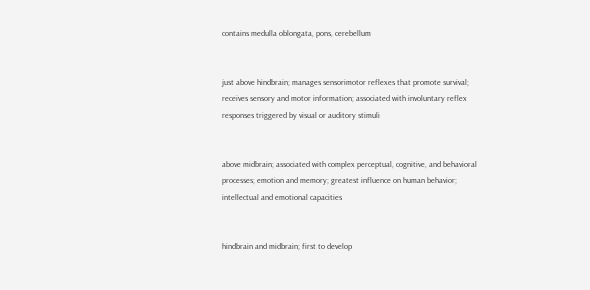contains medulla oblongata, pons, cerebellum


just above hindbrain; manages sensorimotor reflexes that promote survival; receives sensory and motor information; associated with involuntary reflex responses triggered by visual or auditory stimuli


above midbrain; associated with complex perceptual, cognitive, and behavioral processes; emotion and memory; greatest influence on human behavior; intellectual and emotional capacities


hindbrain and midbrain; first to develop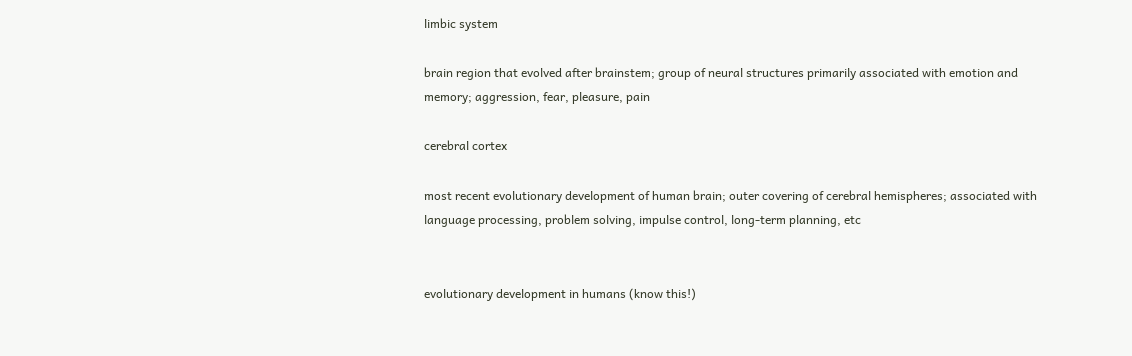limbic system

brain region that evolved after brainstem; group of neural structures primarily associated with emotion and memory; aggression, fear, pleasure, pain

cerebral cortex

most recent evolutionary development of human brain; outer covering of cerebral hemispheres; associated with language processing, problem solving, impulse control, long-term planning, etc


evolutionary development in humans (know this!)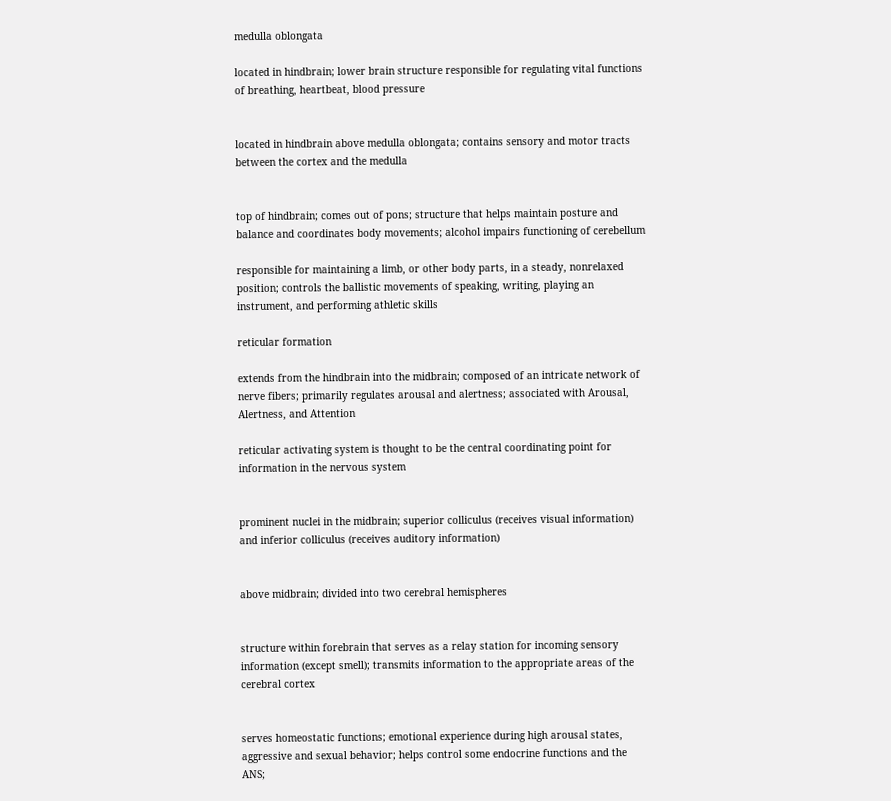medulla oblongata

located in hindbrain; lower brain structure responsible for regulating vital functions of breathing, heartbeat, blood pressure


located in hindbrain above medulla oblongata; contains sensory and motor tracts between the cortex and the medulla


top of hindbrain; comes out of pons; structure that helps maintain posture and balance and coordinates body movements; alcohol impairs functioning of cerebellum

responsible for maintaining a limb, or other body parts, in a steady, nonrelaxed position; controls the ballistic movements of speaking, writing, playing an instrument, and performing athletic skills

reticular formation

extends from the hindbrain into the midbrain; composed of an intricate network of nerve fibers; primarily regulates arousal and alertness; associated with Arousal, Alertness, and Attention

reticular activating system is thought to be the central coordinating point for information in the nervous system


prominent nuclei in the midbrain; superior colliculus (receives visual information) and inferior colliculus (receives auditory information)


above midbrain; divided into two cerebral hemispheres


structure within forebrain that serves as a relay station for incoming sensory information (except smell); transmits information to the appropriate areas of the cerebral cortex


serves homeostatic functions; emotional experience during high arousal states, aggressive and sexual behavior; helps control some endocrine functions and the ANS;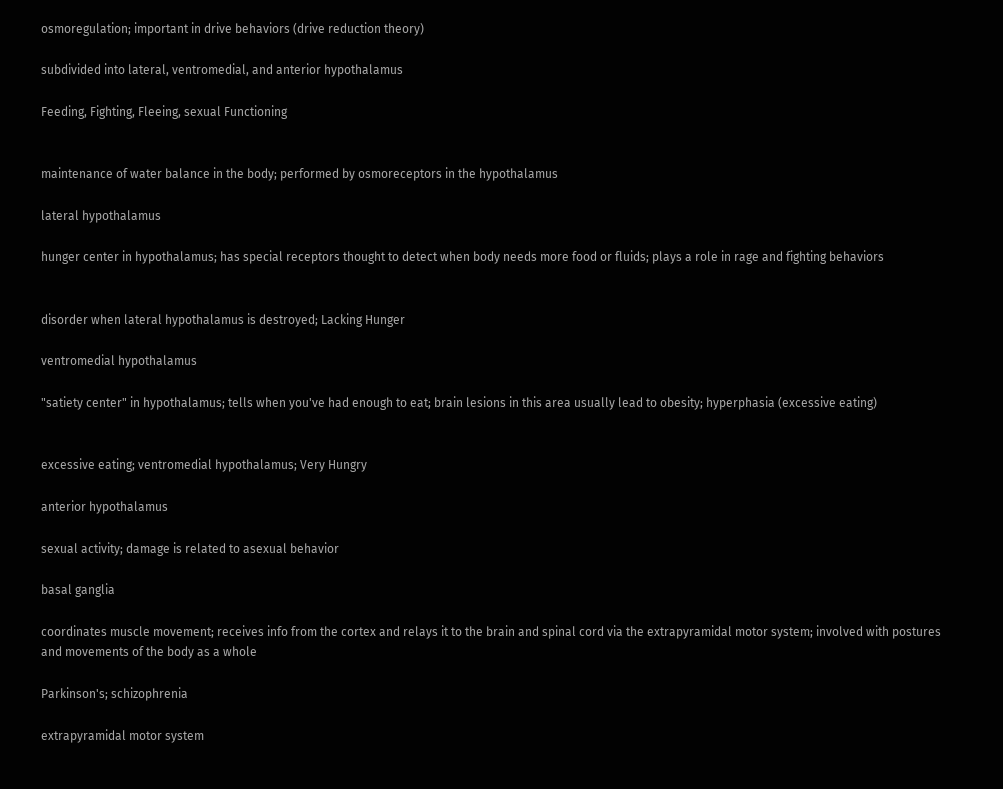osmoregulation; important in drive behaviors (drive reduction theory)

subdivided into lateral, ventromedial, and anterior hypothalamus

Feeding, Fighting, Fleeing, sexual Functioning


maintenance of water balance in the body; performed by osmoreceptors in the hypothalamus

lateral hypothalamus

hunger center in hypothalamus; has special receptors thought to detect when body needs more food or fluids; plays a role in rage and fighting behaviors


disorder when lateral hypothalamus is destroyed; Lacking Hunger

ventromedial hypothalamus

"satiety center" in hypothalamus; tells when you've had enough to eat; brain lesions in this area usually lead to obesity; hyperphasia (excessive eating)


excessive eating; ventromedial hypothalamus; Very Hungry

anterior hypothalamus

sexual activity; damage is related to asexual behavior

basal ganglia

coordinates muscle movement; receives info from the cortex and relays it to the brain and spinal cord via the extrapyramidal motor system; involved with postures and movements of the body as a whole

Parkinson's; schizophrenia

extrapyramidal motor system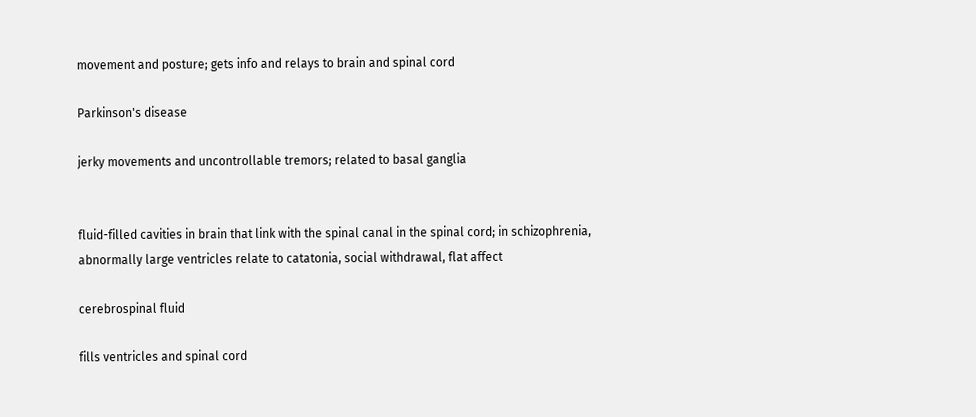movement and posture; gets info and relays to brain and spinal cord

Parkinson's disease

jerky movements and uncontrollable tremors; related to basal ganglia


fluid-filled cavities in brain that link with the spinal canal in the spinal cord; in schizophrenia, abnormally large ventricles relate to catatonia, social withdrawal, flat affect

cerebrospinal fluid

fills ventricles and spinal cord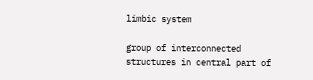limbic system

group of interconnected structures in central part of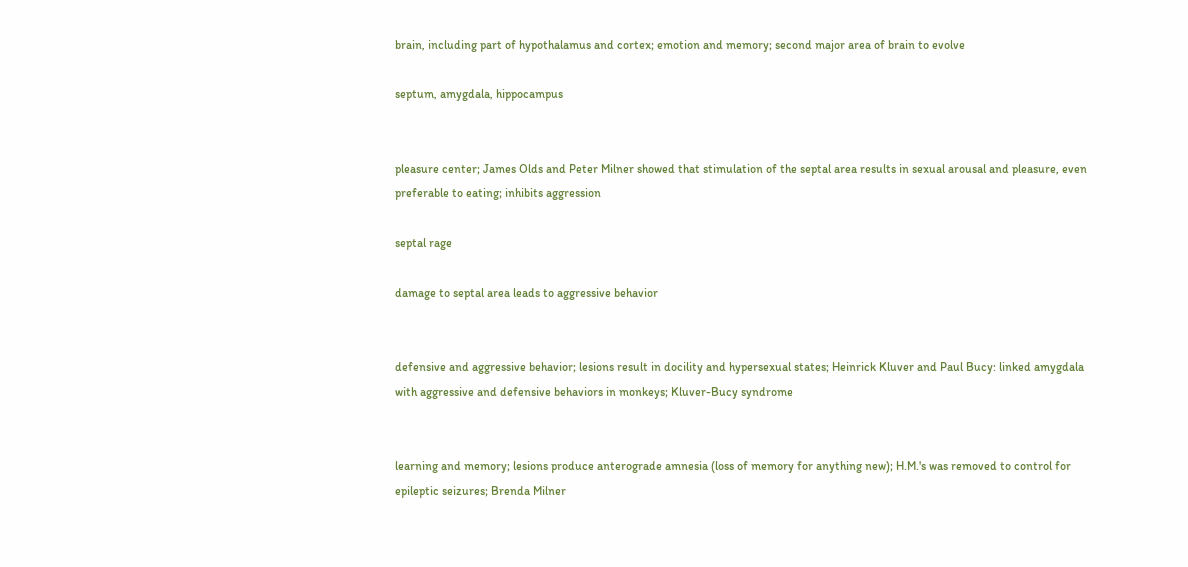brain, including part of hypothalamus and cortex; emotion and memory; second major area of brain to evolve

septum, amygdala, hippocampus


pleasure center; James Olds and Peter Milner showed that stimulation of the septal area results in sexual arousal and pleasure, even preferable to eating; inhibits aggression

septal rage

damage to septal area leads to aggressive behavior


defensive and aggressive behavior; lesions result in docility and hypersexual states; Heinrick Kluver and Paul Bucy: linked amygdala with aggressive and defensive behaviors in monkeys; Kluver-Bucy syndrome


learning and memory; lesions produce anterograde amnesia (loss of memory for anything new); H.M.'s was removed to control for epileptic seizures; Brenda Milner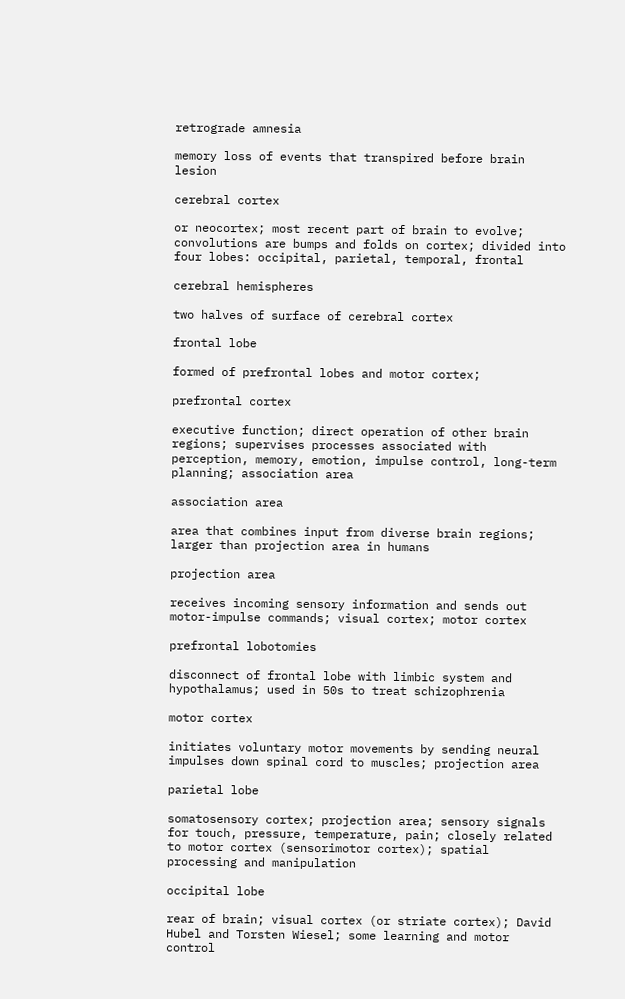retrograde amnesia

memory loss of events that transpired before brain lesion

cerebral cortex

or neocortex; most recent part of brain to evolve; convolutions are bumps and folds on cortex; divided into four lobes: occipital, parietal, temporal, frontal

cerebral hemispheres

two halves of surface of cerebral cortex

frontal lobe

formed of prefrontal lobes and motor cortex;

prefrontal cortex

executive function; direct operation of other brain regions; supervises processes associated with perception, memory, emotion, impulse control, long-term planning; association area

association area

area that combines input from diverse brain regions; larger than projection area in humans

projection area

receives incoming sensory information and sends out motor-impulse commands; visual cortex; motor cortex

prefrontal lobotomies

disconnect of frontal lobe with limbic system and hypothalamus; used in 50s to treat schizophrenia

motor cortex

initiates voluntary motor movements by sending neural impulses down spinal cord to muscles; projection area

parietal lobe

somatosensory cortex; projection area; sensory signals for touch, pressure, temperature, pain; closely related to motor cortex (sensorimotor cortex); spatial processing and manipulation

occipital lobe

rear of brain; visual cortex (or striate cortex); David Hubel and Torsten Wiesel; some learning and motor control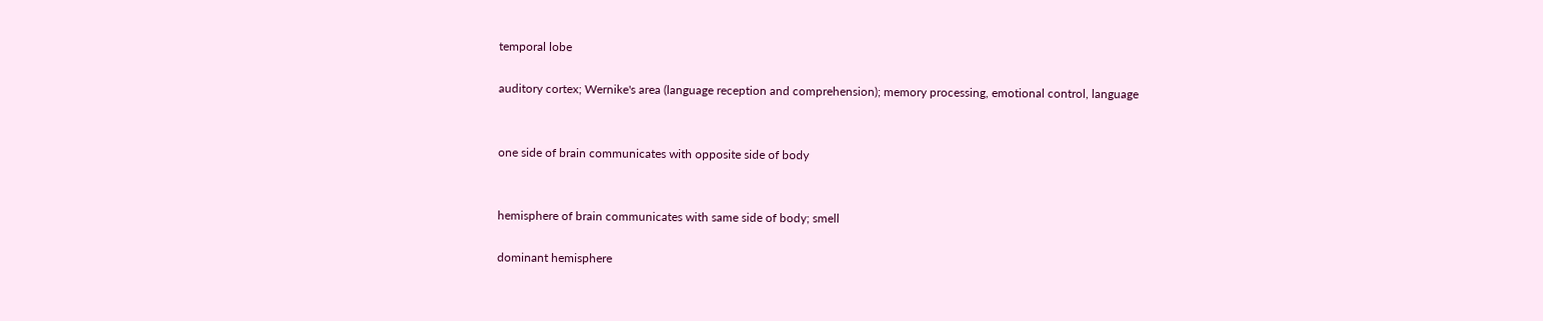temporal lobe

auditory cortex; Wernike's area (language reception and comprehension); memory processing, emotional control, language


one side of brain communicates with opposite side of body


hemisphere of brain communicates with same side of body; smell

dominant hemisphere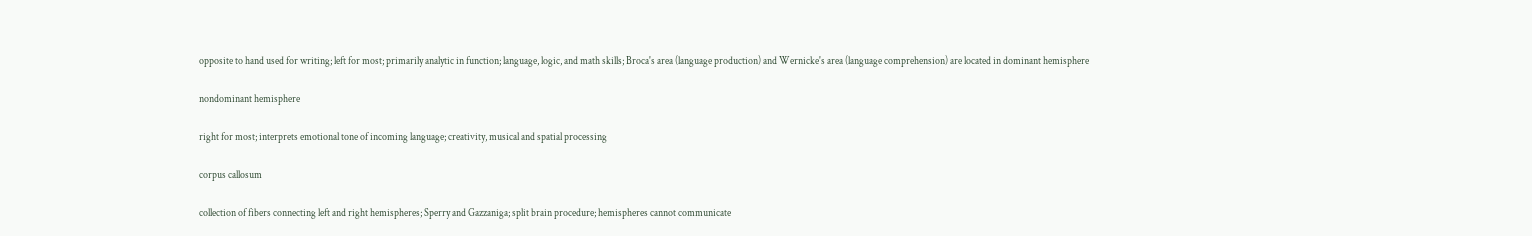opposite to hand used for writing; left for most; primarily analytic in function; language, logic, and math skills; Broca's area (language production) and Wernicke's area (language comprehension) are located in dominant hemisphere

nondominant hemisphere

right for most; interprets emotional tone of incoming language; creativity, musical and spatial processing

corpus callosum

collection of fibers connecting left and right hemispheres; Sperry and Gazzaniga; split brain procedure; hemispheres cannot communicate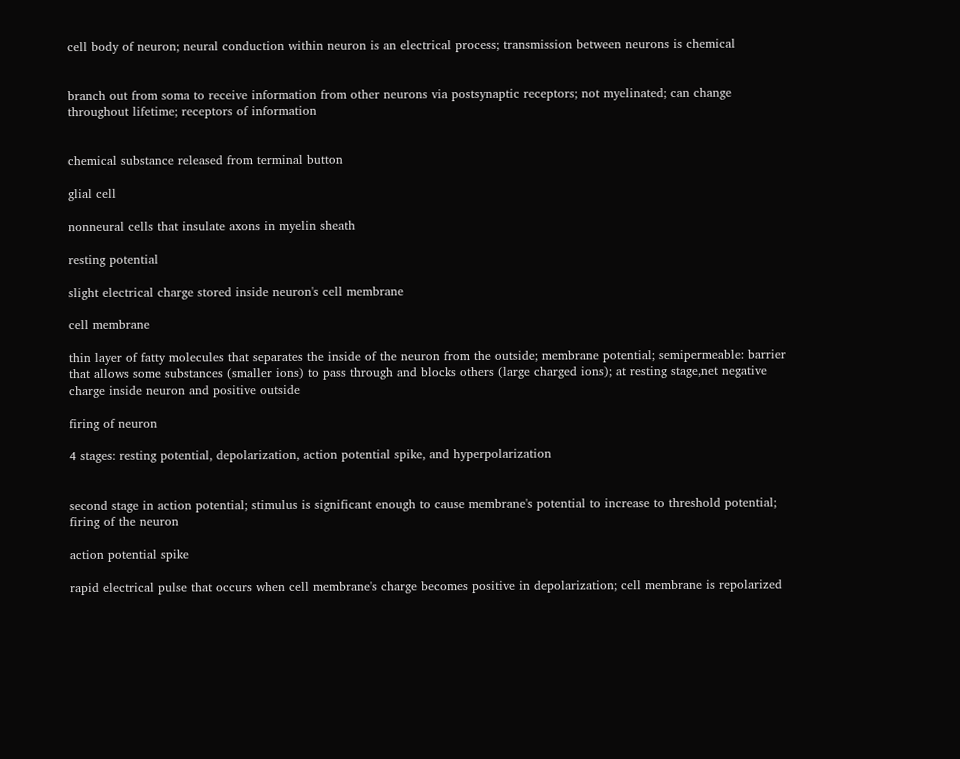cell body of neuron; neural conduction within neuron is an electrical process; transmission between neurons is chemical


branch out from soma to receive information from other neurons via postsynaptic receptors; not myelinated; can change throughout lifetime; receptors of information


chemical substance released from terminal button

glial cell

nonneural cells that insulate axons in myelin sheath

resting potential

slight electrical charge stored inside neuron's cell membrane

cell membrane

thin layer of fatty molecules that separates the inside of the neuron from the outside; membrane potential; semipermeable: barrier that allows some substances (smaller ions) to pass through and blocks others (large charged ions); at resting stage,net negative charge inside neuron and positive outside

firing of neuron

4 stages: resting potential, depolarization, action potential spike, and hyperpolarization


second stage in action potential; stimulus is significant enough to cause membrane's potential to increase to threshold potential; firing of the neuron

action potential spike

rapid electrical pulse that occurs when cell membrane's charge becomes positive in depolarization; cell membrane is repolarized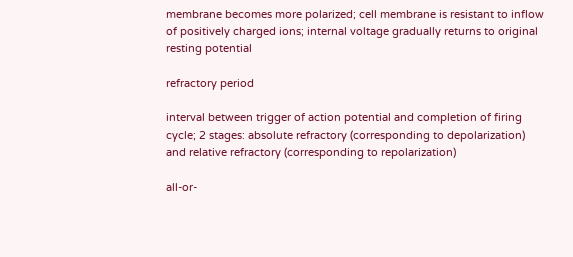membrane becomes more polarized; cell membrane is resistant to inflow of positively charged ions; internal voltage gradually returns to original resting potential

refractory period

interval between trigger of action potential and completion of firing cycle; 2 stages: absolute refractory (corresponding to depolarization) and relative refractory (corresponding to repolarization)

all-or-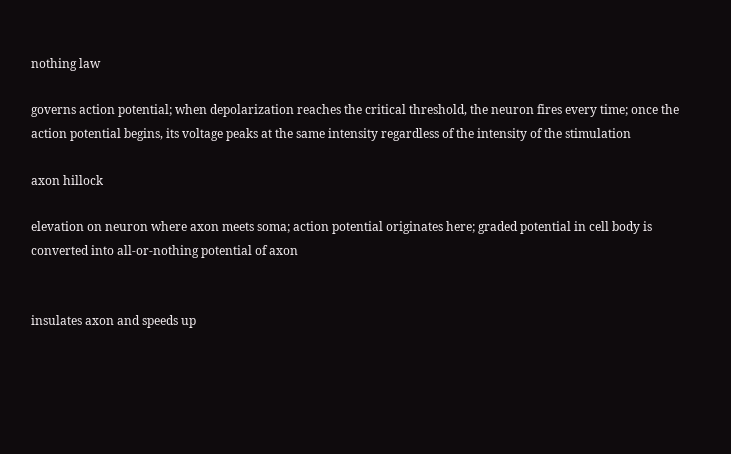nothing law

governs action potential; when depolarization reaches the critical threshold, the neuron fires every time; once the action potential begins, its voltage peaks at the same intensity regardless of the intensity of the stimulation

axon hillock

elevation on neuron where axon meets soma; action potential originates here; graded potential in cell body is converted into all-or-nothing potential of axon


insulates axon and speeds up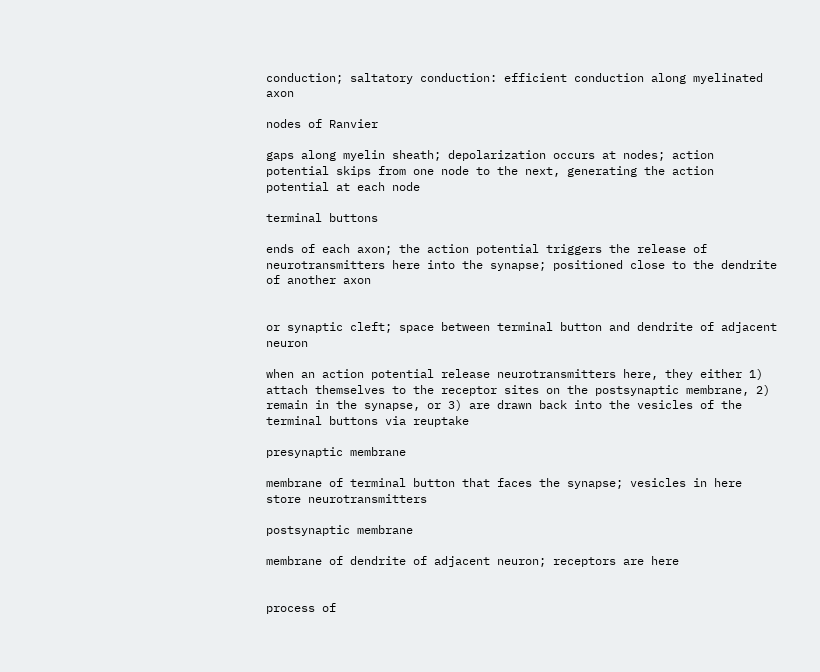conduction; saltatory conduction: efficient conduction along myelinated axon

nodes of Ranvier

gaps along myelin sheath; depolarization occurs at nodes; action potential skips from one node to the next, generating the action potential at each node

terminal buttons

ends of each axon; the action potential triggers the release of neurotransmitters here into the synapse; positioned close to the dendrite of another axon


or synaptic cleft; space between terminal button and dendrite of adjacent neuron

when an action potential release neurotransmitters here, they either 1) attach themselves to the receptor sites on the postsynaptic membrane, 2) remain in the synapse, or 3) are drawn back into the vesicles of the terminal buttons via reuptake

presynaptic membrane

membrane of terminal button that faces the synapse; vesicles in here store neurotransmitters

postsynaptic membrane

membrane of dendrite of adjacent neuron; receptors are here


process of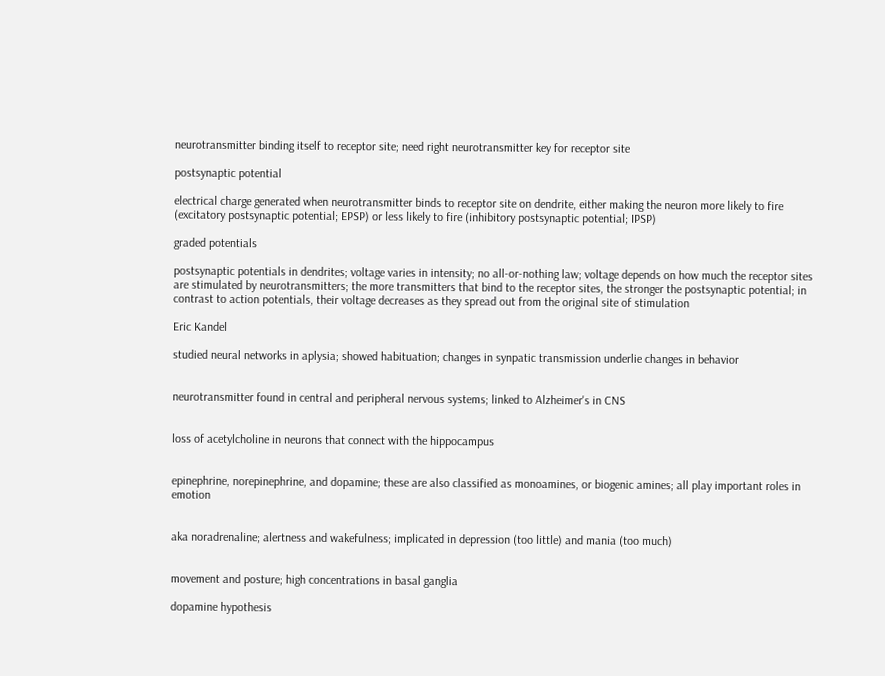neurotransmitter binding itself to receptor site; need right neurotransmitter key for receptor site

postsynaptic potential

electrical charge generated when neurotransmitter binds to receptor site on dendrite, either making the neuron more likely to fire (excitatory postsynaptic potential; EPSP) or less likely to fire (inhibitory postsynaptic potential; IPSP)

graded potentials

postsynaptic potentials in dendrites; voltage varies in intensity; no all-or-nothing law; voltage depends on how much the receptor sites are stimulated by neurotransmitters; the more transmitters that bind to the receptor sites, the stronger the postsynaptic potential; in contrast to action potentials, their voltage decreases as they spread out from the original site of stimulation

Eric Kandel

studied neural networks in aplysia; showed habituation; changes in synpatic transmission underlie changes in behavior


neurotransmitter found in central and peripheral nervous systems; linked to Alzheimer's in CNS


loss of acetylcholine in neurons that connect with the hippocampus


epinephrine, norepinephrine, and dopamine; these are also classified as monoamines, or biogenic amines; all play important roles in emotion


aka noradrenaline; alertness and wakefulness; implicated in depression (too little) and mania (too much)


movement and posture; high concentrations in basal ganglia

dopamine hypothesis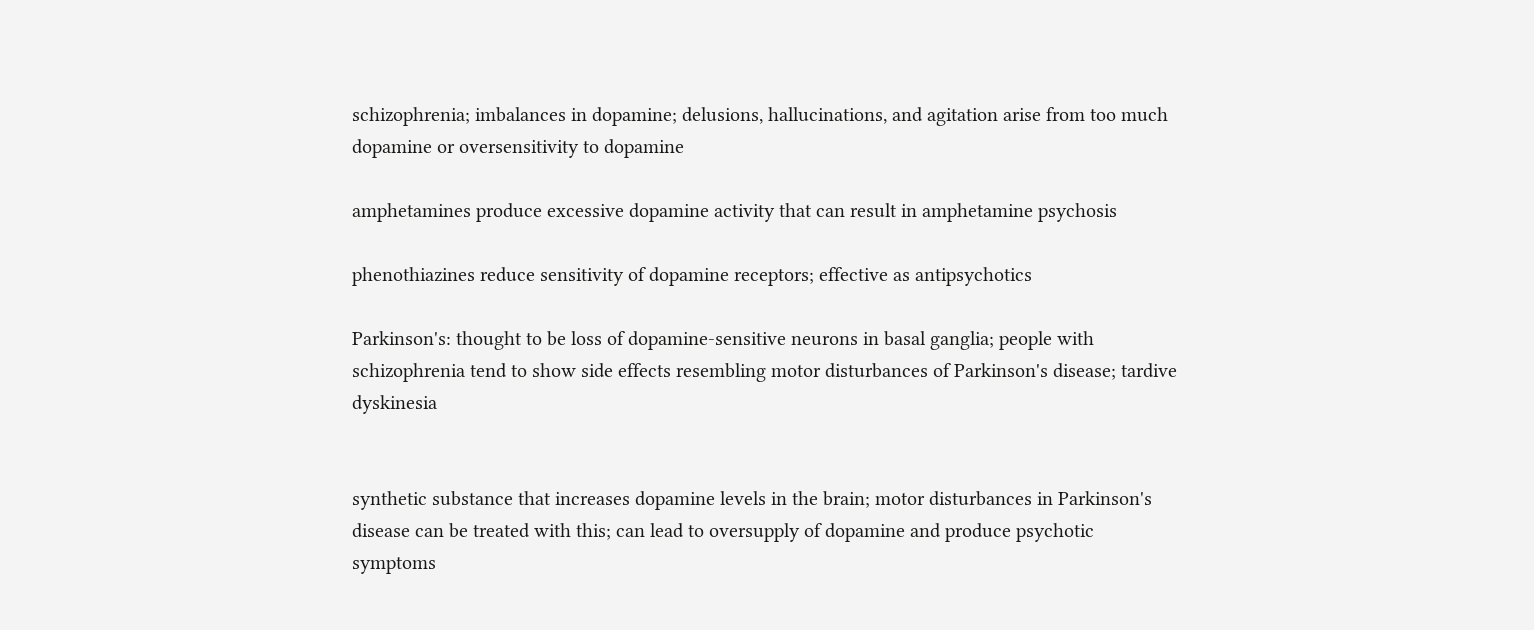schizophrenia; imbalances in dopamine; delusions, hallucinations, and agitation arise from too much dopamine or oversensitivity to dopamine

amphetamines produce excessive dopamine activity that can result in amphetamine psychosis

phenothiazines reduce sensitivity of dopamine receptors; effective as antipsychotics

Parkinson's: thought to be loss of dopamine-sensitive neurons in basal ganglia; people with schizophrenia tend to show side effects resembling motor disturbances of Parkinson's disease; tardive dyskinesia


synthetic substance that increases dopamine levels in the brain; motor disturbances in Parkinson's disease can be treated with this; can lead to oversupply of dopamine and produce psychotic symptoms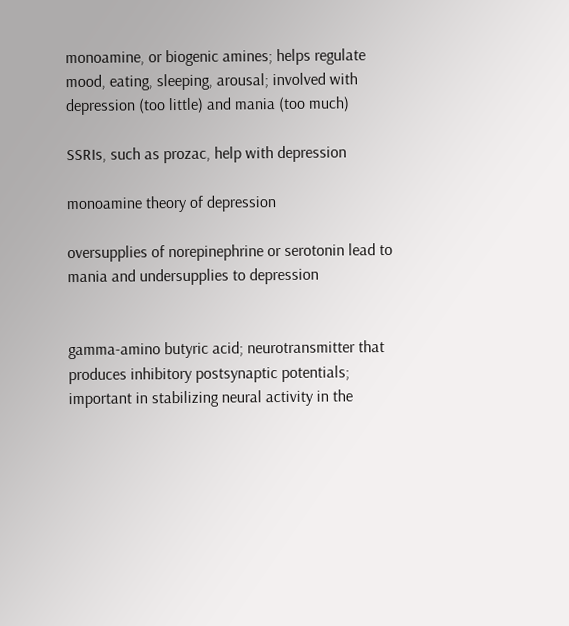monoamine, or biogenic amines; helps regulate mood, eating, sleeping, arousal; involved with depression (too little) and mania (too much)

SSRIs, such as prozac, help with depression

monoamine theory of depression

oversupplies of norepinephrine or serotonin lead to mania and undersupplies to depression


gamma-amino butyric acid; neurotransmitter that produces inhibitory postsynaptic potentials; important in stabilizing neural activity in the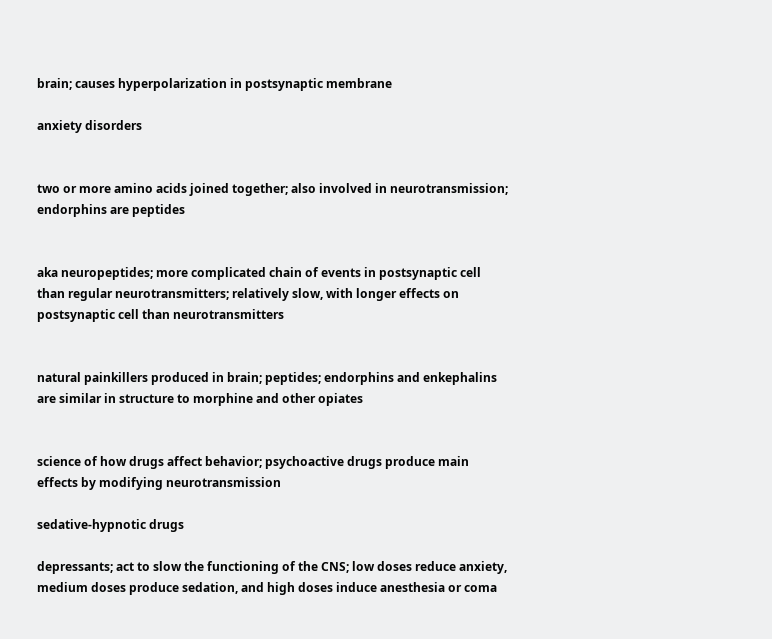brain; causes hyperpolarization in postsynaptic membrane

anxiety disorders


two or more amino acids joined together; also involved in neurotransmission; endorphins are peptides


aka neuropeptides; more complicated chain of events in postsynaptic cell than regular neurotransmitters; relatively slow, with longer effects on postsynaptic cell than neurotransmitters


natural painkillers produced in brain; peptides; endorphins and enkephalins are similar in structure to morphine and other opiates


science of how drugs affect behavior; psychoactive drugs produce main effects by modifying neurotransmission

sedative-hypnotic drugs

depressants; act to slow the functioning of the CNS; low doses reduce anxiety, medium doses produce sedation, and high doses induce anesthesia or coma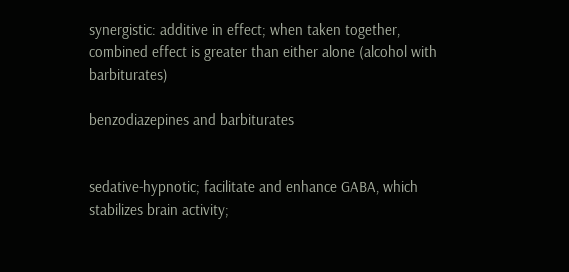synergistic: additive in effect; when taken together, combined effect is greater than either alone (alcohol with barbiturates)

benzodiazepines and barbiturates


sedative-hypnotic; facilitate and enhance GABA, which stabilizes brain activity;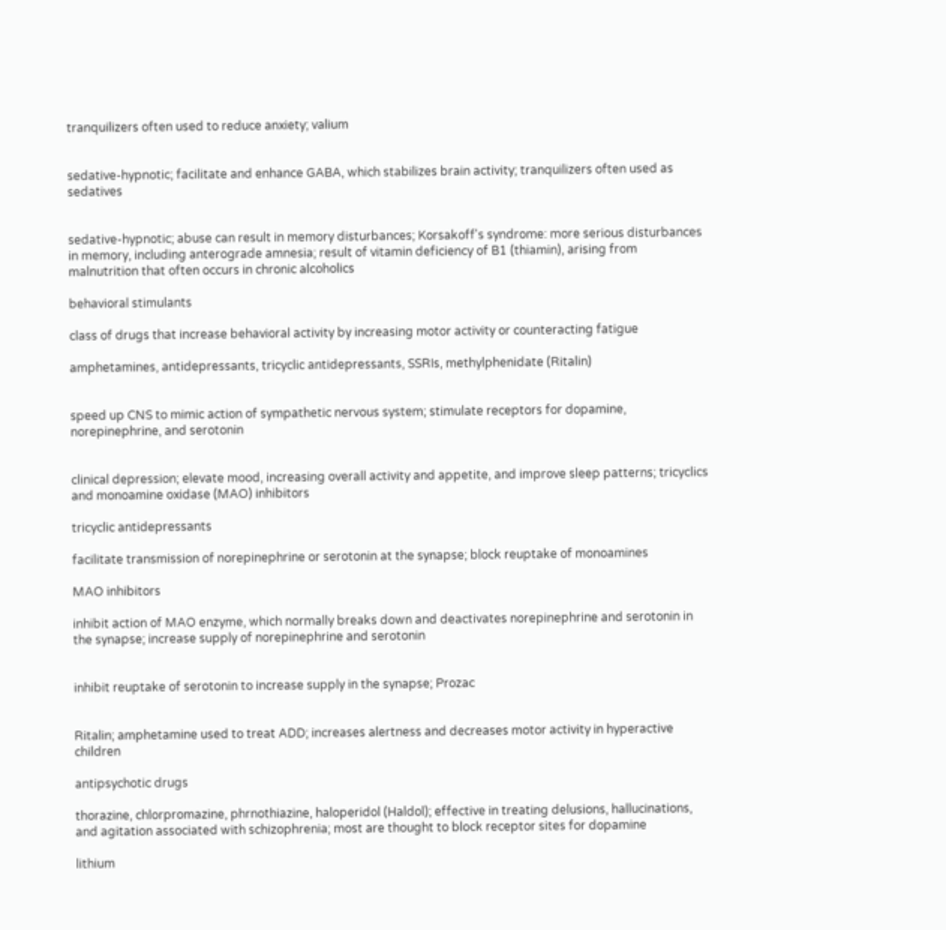tranquilizers often used to reduce anxiety; valium


sedative-hypnotic; facilitate and enhance GABA, which stabilizes brain activity; tranquilizers often used as sedatives


sedative-hypnotic; abuse can result in memory disturbances; Korsakoff's syndrome: more serious disturbances in memory, including anterograde amnesia; result of vitamin deficiency of B1 (thiamin), arising from malnutrition that often occurs in chronic alcoholics

behavioral stimulants

class of drugs that increase behavioral activity by increasing motor activity or counteracting fatigue

amphetamines, antidepressants, tricyclic antidepressants, SSRIs, methylphenidate (Ritalin)


speed up CNS to mimic action of sympathetic nervous system; stimulate receptors for dopamine, norepinephrine, and serotonin


clinical depression; elevate mood, increasing overall activity and appetite, and improve sleep patterns; tricyclics and monoamine oxidase (MAO) inhibitors

tricyclic antidepressants

facilitate transmission of norepinephrine or serotonin at the synapse; block reuptake of monoamines

MAO inhibitors

inhibit action of MAO enzyme, which normally breaks down and deactivates norepinephrine and serotonin in the synapse; increase supply of norepinephrine and serotonin


inhibit reuptake of serotonin to increase supply in the synapse; Prozac


Ritalin; amphetamine used to treat ADD; increases alertness and decreases motor activity in hyperactive children

antipsychotic drugs

thorazine, chlorpromazine, phrnothiazine, haloperidol (Haldol); effective in treating delusions, hallucinations, and agitation associated with schizophrenia; most are thought to block receptor sites for dopamine

lithium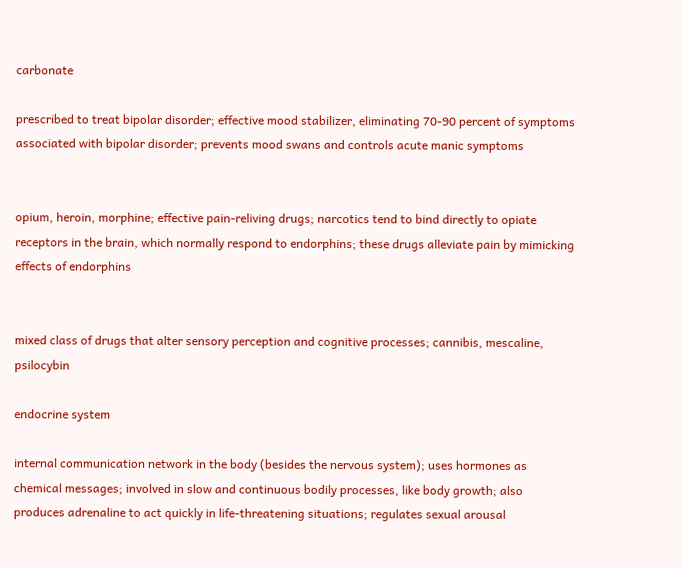carbonate

prescribed to treat bipolar disorder; effective mood stabilizer, eliminating 70-90 percent of symptoms associated with bipolar disorder; prevents mood swans and controls acute manic symptoms


opium, heroin, morphine; effective pain-reliving drugs; narcotics tend to bind directly to opiate receptors in the brain, which normally respond to endorphins; these drugs alleviate pain by mimicking effects of endorphins


mixed class of drugs that alter sensory perception and cognitive processes; cannibis, mescaline, psilocybin

endocrine system

internal communication network in the body (besides the nervous system); uses hormones as chemical messages; involved in slow and continuous bodily processes, like body growth; also produces adrenaline to act quickly in life-threatening situations; regulates sexual arousal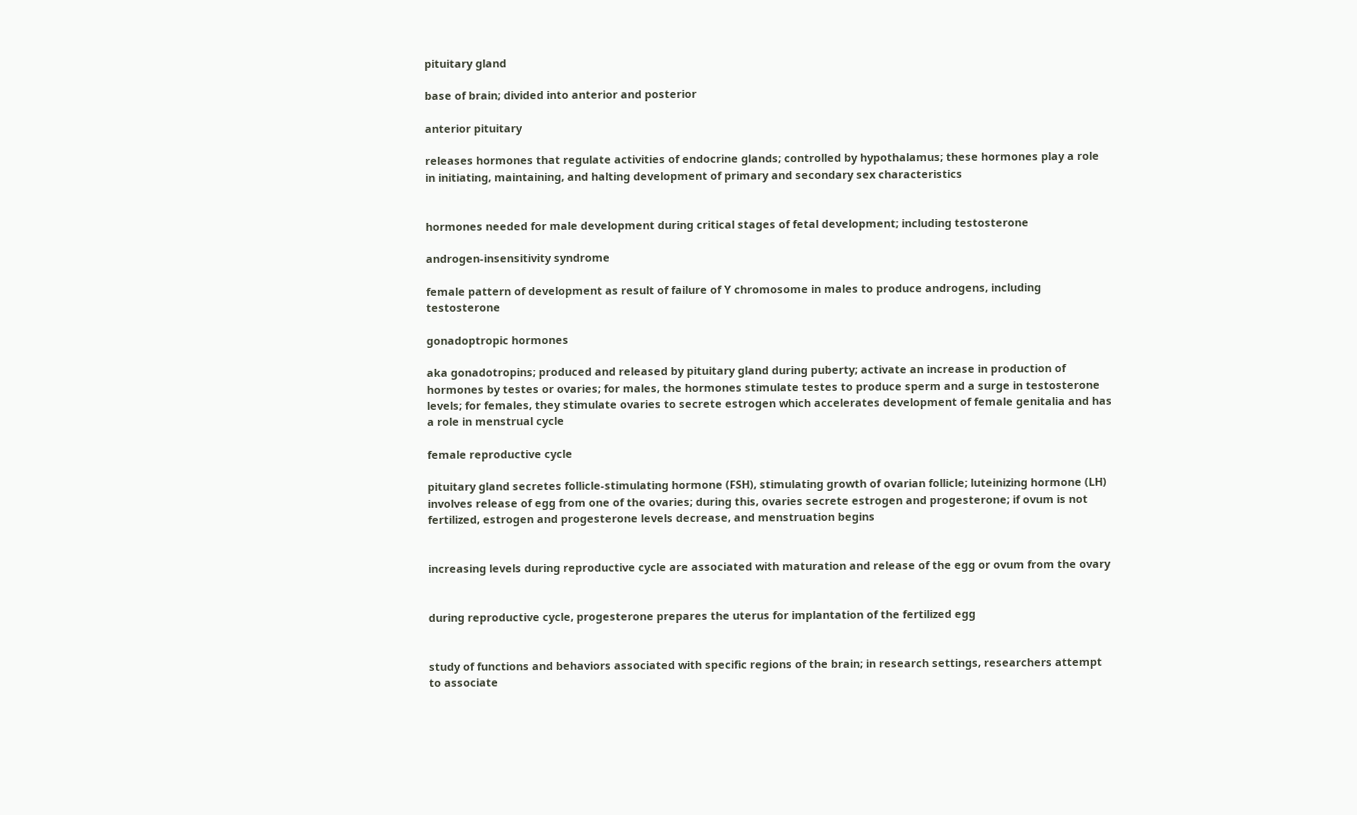pituitary gland

base of brain; divided into anterior and posterior

anterior pituitary

releases hormones that regulate activities of endocrine glands; controlled by hypothalamus; these hormones play a role in initiating, maintaining, and halting development of primary and secondary sex characteristics


hormones needed for male development during critical stages of fetal development; including testosterone

androgen-insensitivity syndrome

female pattern of development as result of failure of Y chromosome in males to produce androgens, including testosterone

gonadoptropic hormones

aka gonadotropins; produced and released by pituitary gland during puberty; activate an increase in production of hormones by testes or ovaries; for males, the hormones stimulate testes to produce sperm and a surge in testosterone levels; for females, they stimulate ovaries to secrete estrogen which accelerates development of female genitalia and has a role in menstrual cycle

female reproductive cycle

pituitary gland secretes follicle-stimulating hormone (FSH), stimulating growth of ovarian follicle; luteinizing hormone (LH) involves release of egg from one of the ovaries; during this, ovaries secrete estrogen and progesterone; if ovum is not fertilized, estrogen and progesterone levels decrease, and menstruation begins


increasing levels during reproductive cycle are associated with maturation and release of the egg or ovum from the ovary


during reproductive cycle, progesterone prepares the uterus for implantation of the fertilized egg


study of functions and behaviors associated with specific regions of the brain; in research settings, researchers attempt to associate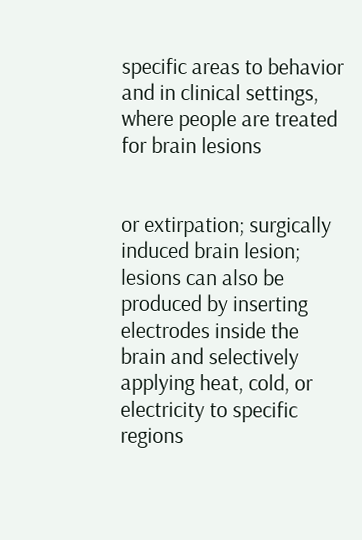specific areas to behavior and in clinical settings, where people are treated for brain lesions


or extirpation; surgically induced brain lesion; lesions can also be produced by inserting electrodes inside the brain and selectively applying heat, cold, or electricity to specific regions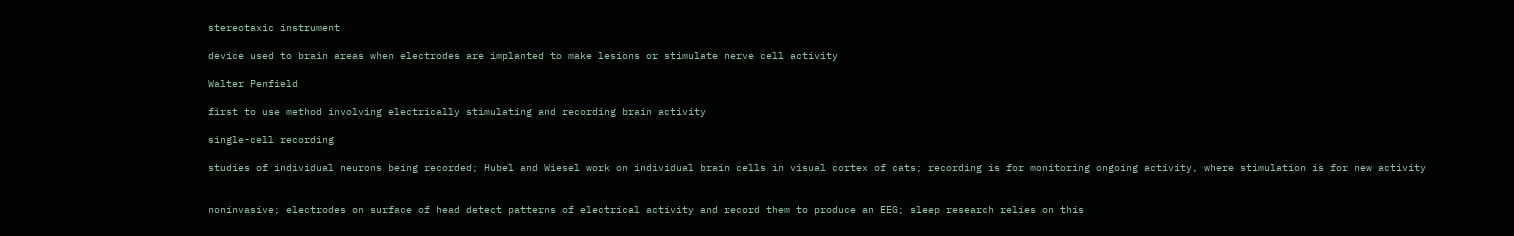stereotaxic instrument

device used to brain areas when electrodes are implanted to make lesions or stimulate nerve cell activity

Walter Penfield

first to use method involving electrically stimulating and recording brain activity

single-cell recording

studies of individual neurons being recorded; Hubel and Wiesel work on individual brain cells in visual cortex of cats; recording is for monitoring ongoing activity, where stimulation is for new activity


noninvasive; electrodes on surface of head detect patterns of electrical activity and record them to produce an EEG; sleep research relies on this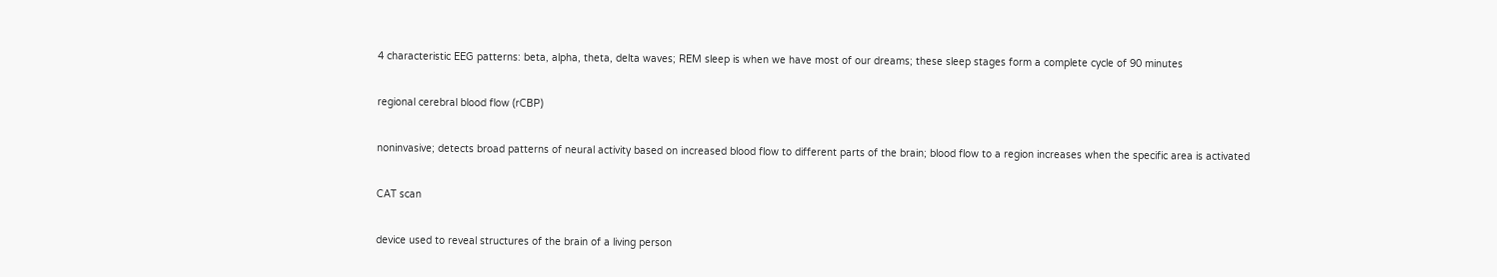4 characteristic EEG patterns: beta, alpha, theta, delta waves; REM sleep is when we have most of our dreams; these sleep stages form a complete cycle of 90 minutes

regional cerebral blood flow (rCBP)

noninvasive; detects broad patterns of neural activity based on increased blood flow to different parts of the brain; blood flow to a region increases when the specific area is activated

CAT scan

device used to reveal structures of the brain of a living person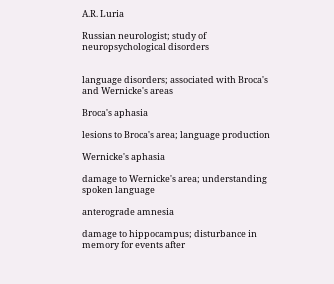A.R. Luria

Russian neurologist; study of neuropsychological disorders


language disorders; associated with Broca's and Wernicke's areas

Broca's aphasia

lesions to Broca's area; language production

Wernicke's aphasia

damage to Wernicke's area; understanding spoken language

anterograde amnesia

damage to hippocampus; disturbance in memory for events after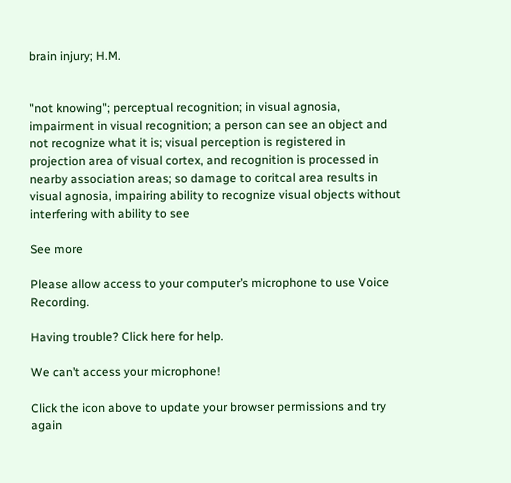brain injury; H.M.


"not knowing"; perceptual recognition; in visual agnosia, impairment in visual recognition; a person can see an object and not recognize what it is; visual perception is registered in projection area of visual cortex, and recognition is processed in nearby association areas; so damage to coritcal area results in visual agnosia, impairing ability to recognize visual objects without interfering with ability to see

See more

Please allow access to your computer’s microphone to use Voice Recording.

Having trouble? Click here for help.

We can’t access your microphone!

Click the icon above to update your browser permissions and try again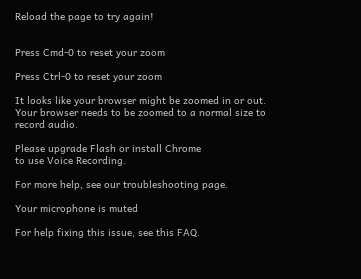Reload the page to try again!


Press Cmd-0 to reset your zoom

Press Ctrl-0 to reset your zoom

It looks like your browser might be zoomed in or out. Your browser needs to be zoomed to a normal size to record audio.

Please upgrade Flash or install Chrome
to use Voice Recording.

For more help, see our troubleshooting page.

Your microphone is muted

For help fixing this issue, see this FAQ.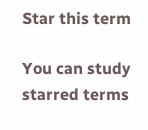Star this term

You can study starred terms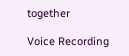together

Voice Recording